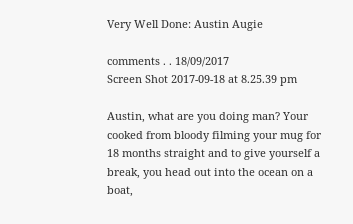Very Well Done: Austin Augie

comments . . 18/09/2017
Screen Shot 2017-09-18 at 8.25.39 pm

Austin, what are you doing man? Your cooked from bloody filming your mug for 18 months straight and to give yourself a break, you head out into the ocean on a boat,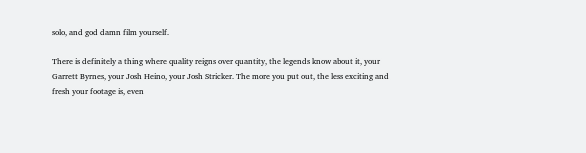solo, and god damn film yourself.

There is definitely a thing where quality reigns over quantity, the legends know about it, your Garrett Byrnes, your Josh Heino, your Josh Stricker. The more you put out, the less exciting and fresh your footage is, even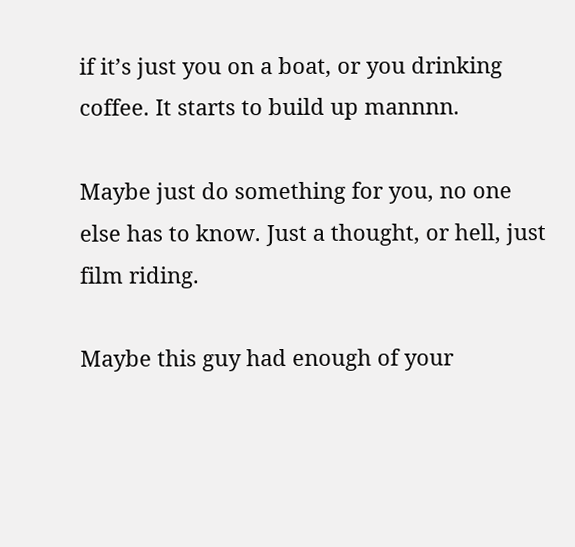if it’s just you on a boat, or you drinking coffee. It starts to build up mannnn.

Maybe just do something for you, no one else has to know. Just a thought, or hell, just film riding.

Maybe this guy had enough of your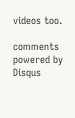videos too.

comments powered by Disqus